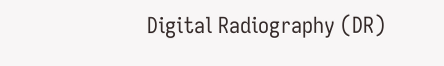Digital Radiography (DR)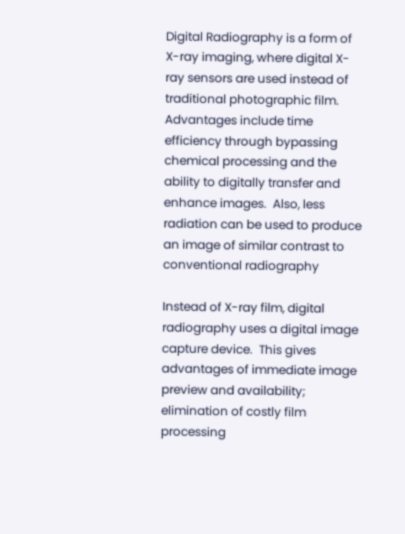Digital Radiography is a form of X-ray imaging, where digital X-ray sensors are used instead of traditional photographic film.  Advantages include time efficiency through bypassing chemical processing and the ability to digitally transfer and enhance images.  Also, less radiation can be used to produce an image of similar contrast to conventional radiography

Instead of X-ray film, digital radiography uses a digital image capture device.  This gives advantages of immediate image preview and availability; elimination of costly film processing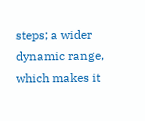steps; a wider dynamic range, which makes it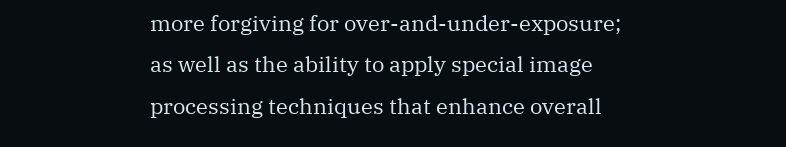more forgiving for over-and-under-exposure; as well as the ability to apply special image processing techniques that enhance overall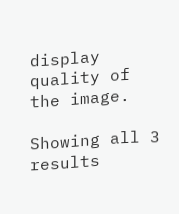display quality of the image.

Showing all 3 results